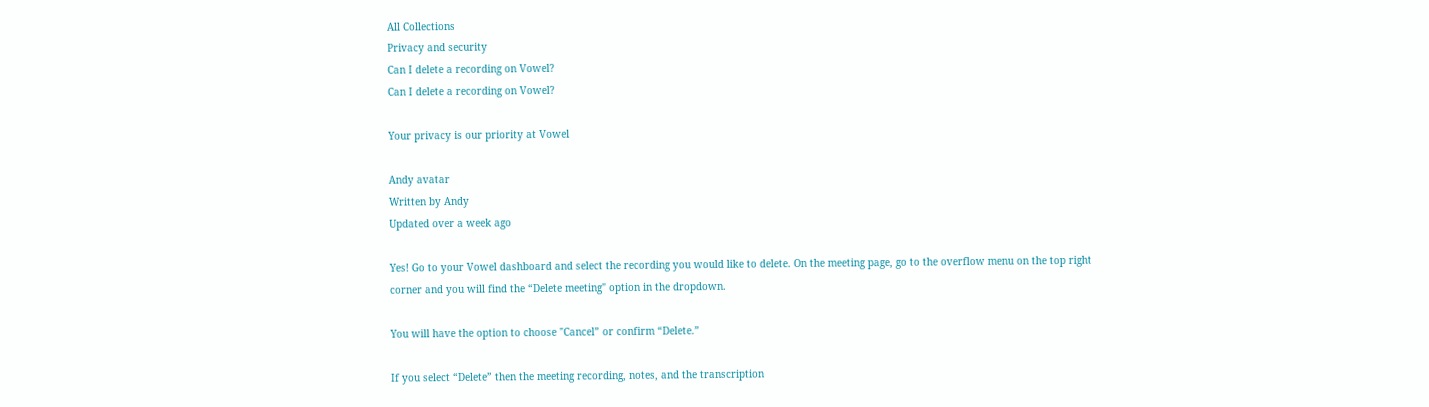All Collections
Privacy and security
Can I delete a recording on Vowel?
Can I delete a recording on Vowel?

Your privacy is our priority at Vowel

Andy avatar
Written by Andy
Updated over a week ago

Yes! Go to your Vowel dashboard and select the recording you would like to delete. On the meeting page, go to the overflow menu on the top right corner and you will find the “Delete meeting" option in the dropdown.

You will have the option to choose "Cancel” or confirm “Delete.”

If you select “Delete” then the meeting recording, notes, and the transcription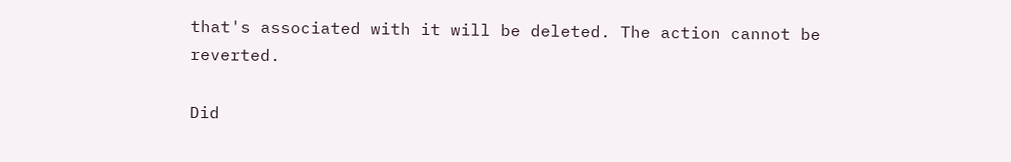that's associated with it will be deleted. The action cannot be reverted.

Did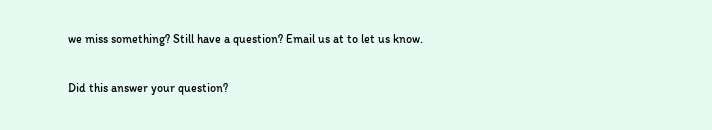we miss something? Still have a question? Email us at to let us know.

Did this answer your question?